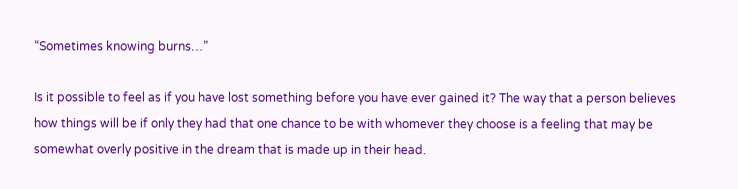“Sometimes knowing burns…”

Is it possible to feel as if you have lost something before you have ever gained it? The way that a person believes how things will be if only they had that one chance to be with whomever they choose is a feeling that may be somewhat overly positive in the dream that is made up in their head.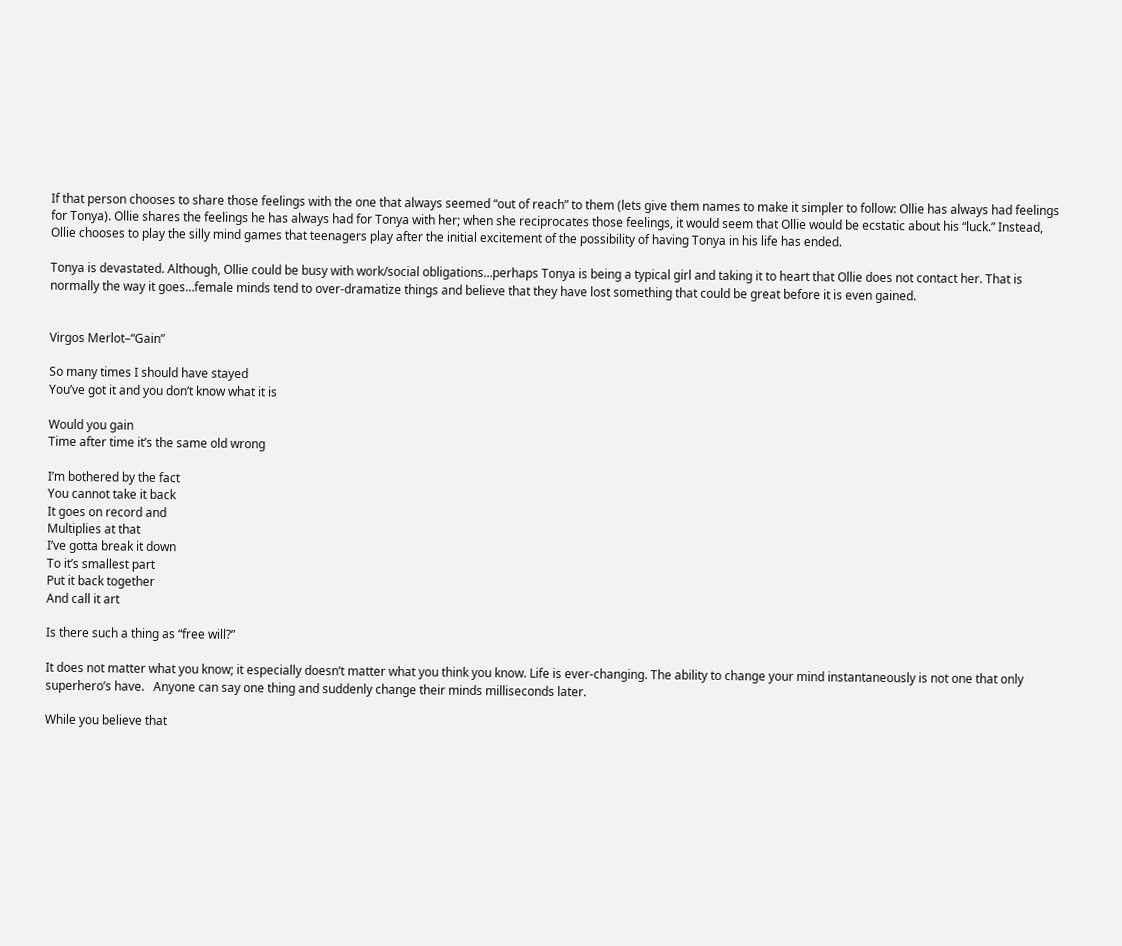If that person chooses to share those feelings with the one that always seemed “out of reach” to them (lets give them names to make it simpler to follow: Ollie has always had feelings for Tonya). Ollie shares the feelings he has always had for Tonya with her; when she reciprocates those feelings, it would seem that Ollie would be ecstatic about his “luck.” Instead, Ollie chooses to play the silly mind games that teenagers play after the initial excitement of the possibility of having Tonya in his life has ended.

Tonya is devastated. Although, Ollie could be busy with work/social obligations…perhaps Tonya is being a typical girl and taking it to heart that Ollie does not contact her. That is normally the way it goes…female minds tend to over-dramatize things and believe that they have lost something that could be great before it is even gained.


Virgos Merlot–“Gain”

So many times I should have stayed
You’ve got it and you don’t know what it is

Would you gain
Time after time it’s the same old wrong

I’m bothered by the fact
You cannot take it back
It goes on record and
Multiplies at that
I’ve gotta break it down
To it’s smallest part
Put it back together
And call it art

Is there such a thing as “free will?”

It does not matter what you know; it especially doesn’t matter what you think you know. Life is ever-changing. The ability to change your mind instantaneously is not one that only superhero’s have.   Anyone can say one thing and suddenly change their minds milliseconds later.

While you believe that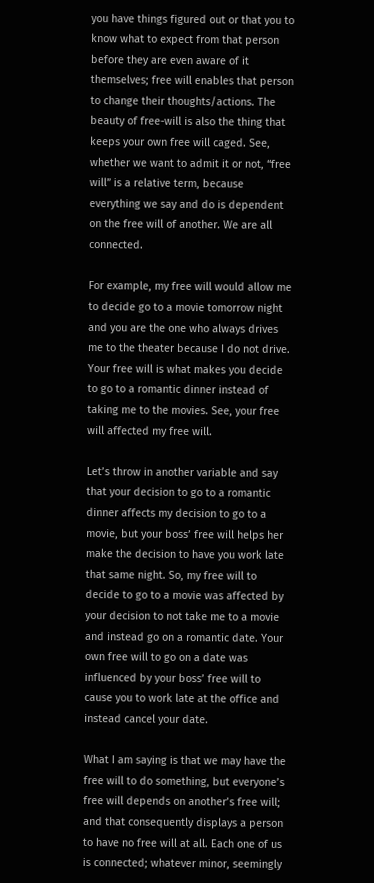you have things figured out or that you to know what to expect from that person before they are even aware of it themselves; free will enables that person to change their thoughts/actions. The beauty of free-will is also the thing that keeps your own free will caged. See, whether we want to admit it or not, “free will” is a relative term, because everything we say and do is dependent on the free will of another. We are all connected.

For example, my free will would allow me to decide go to a movie tomorrow night and you are the one who always drives me to the theater because I do not drive. Your free will is what makes you decide to go to a romantic dinner instead of taking me to the movies. See, your free will affected my free will.

Let’s throw in another variable and say that your decision to go to a romantic dinner affects my decision to go to a movie, but your boss’ free will helps her make the decision to have you work late that same night. So, my free will to decide to go to a movie was affected by your decision to not take me to a movie and instead go on a romantic date. Your own free will to go on a date was influenced by your boss’ free will to cause you to work late at the office and instead cancel your date.

What I am saying is that we may have the free will to do something, but everyone’s free will depends on another’s free will; and that consequently displays a person to have no free will at all. Each one of us is connected; whatever minor, seemingly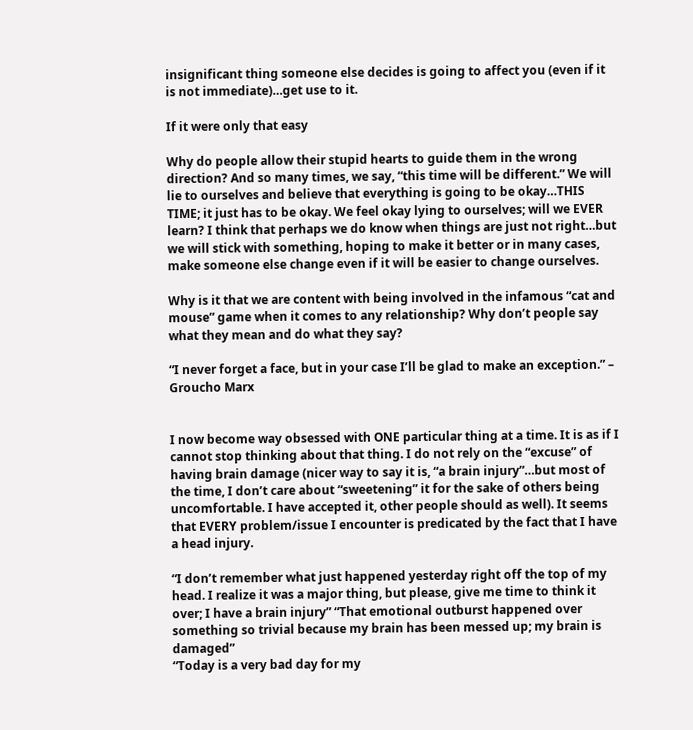insignificant thing someone else decides is going to affect you (even if it is not immediate)…get use to it.

If it were only that easy

Why do people allow their stupid hearts to guide them in the wrong direction? And so many times, we say, “this time will be different.” We will lie to ourselves and believe that everything is going to be okay…THIS TIME; it just has to be okay. We feel okay lying to ourselves; will we EVER learn? I think that perhaps we do know when things are just not right…but we will stick with something, hoping to make it better or in many cases, make someone else change even if it will be easier to change ourselves.

Why is it that we are content with being involved in the infamous “cat and mouse” game when it comes to any relationship? Why don’t people say what they mean and do what they say?

“I never forget a face, but in your case I’ll be glad to make an exception.” – Groucho Marx


I now become way obsessed with ONE particular thing at a time. It is as if I cannot stop thinking about that thing. I do not rely on the “excuse” of having brain damage (nicer way to say it is, “a brain injury”…but most of the time, I don’t care about “sweetening” it for the sake of others being uncomfortable. I have accepted it, other people should as well). It seems that EVERY problem/issue I encounter is predicated by the fact that I have a head injury.

“I don’t remember what just happened yesterday right off the top of my head. I realize it was a major thing, but please, give me time to think it over; I have a brain injury” “That emotional outburst happened over something so trivial because my brain has been messed up; my brain is damaged”
“Today is a very bad day for my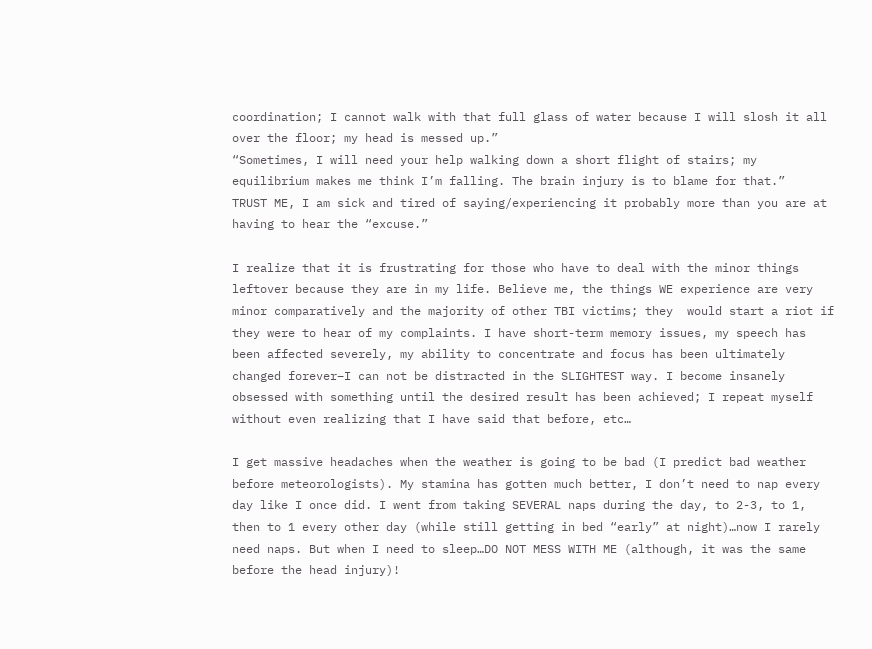coordination; I cannot walk with that full glass of water because I will slosh it all over the floor; my head is messed up.”
“Sometimes, I will need your help walking down a short flight of stairs; my equilibrium makes me think I’m falling. The brain injury is to blame for that.”
TRUST ME, I am sick and tired of saying/experiencing it probably more than you are at having to hear the “excuse.”

I realize that it is frustrating for those who have to deal with the minor things leftover because they are in my life. Believe me, the things WE experience are very minor comparatively and the majority of other TBI victims; they  would start a riot if they were to hear of my complaints. I have short-term memory issues, my speech has been affected severely, my ability to concentrate and focus has been ultimately changed forever–I can not be distracted in the SLIGHTEST way. I become insanely obsessed with something until the desired result has been achieved; I repeat myself without even realizing that I have said that before, etc…

I get massive headaches when the weather is going to be bad (I predict bad weather before meteorologists). My stamina has gotten much better, I don’t need to nap every day like I once did. I went from taking SEVERAL naps during the day, to 2-3, to 1, then to 1 every other day (while still getting in bed “early” at night)…now I rarely need naps. But when I need to sleep…DO NOT MESS WITH ME (although, it was the same before the head injury)!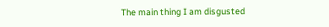The main thing I am disgusted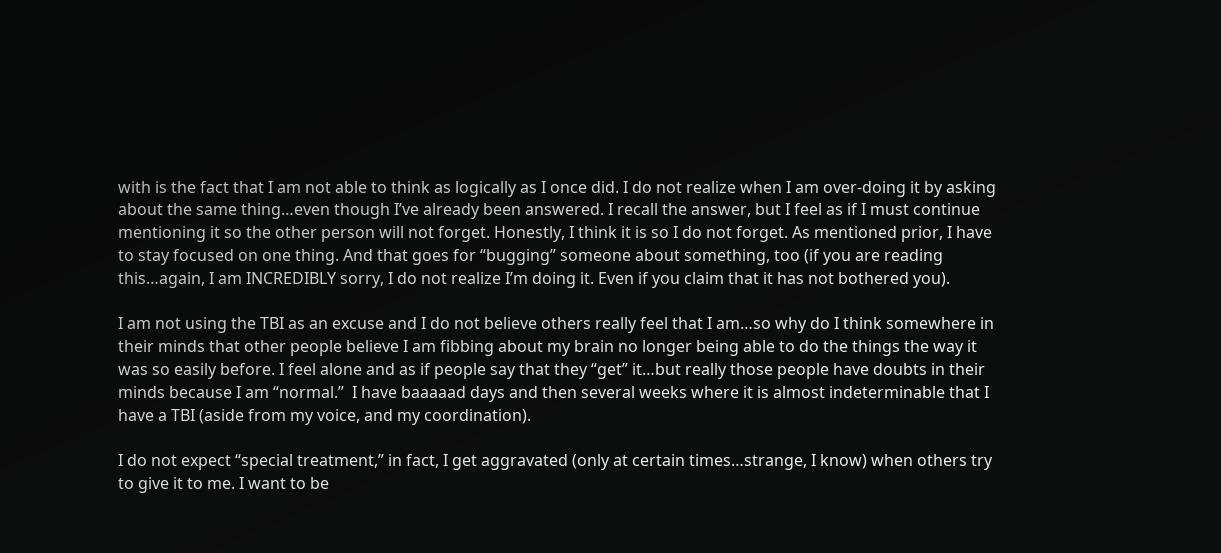with is the fact that I am not able to think as logically as I once did. I do not realize when I am over-doing it by asking about the same thing…even though I’ve already been answered. I recall the answer, but I feel as if I must continue mentioning it so the other person will not forget. Honestly, I think it is so I do not forget. As mentioned prior, I have to stay focused on one thing. And that goes for “bugging” someone about something, too (if you are reading this…again, I am INCREDIBLY sorry, I do not realize I’m doing it. Even if you claim that it has not bothered you).

I am not using the TBI as an excuse and I do not believe others really feel that I am…so why do I think somewhere in their minds that other people believe I am fibbing about my brain no longer being able to do the things the way it was so easily before. I feel alone and as if people say that they “get” it…but really those people have doubts in their minds because I am “normal.”  I have baaaaad days and then several weeks where it is almost indeterminable that I have a TBI (aside from my voice, and my coordination).

I do not expect “special treatment,” in fact, I get aggravated (only at certain times…strange, I know) when others try to give it to me. I want to be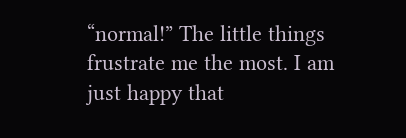“normal!” The little things frustrate me the most. I am just happy that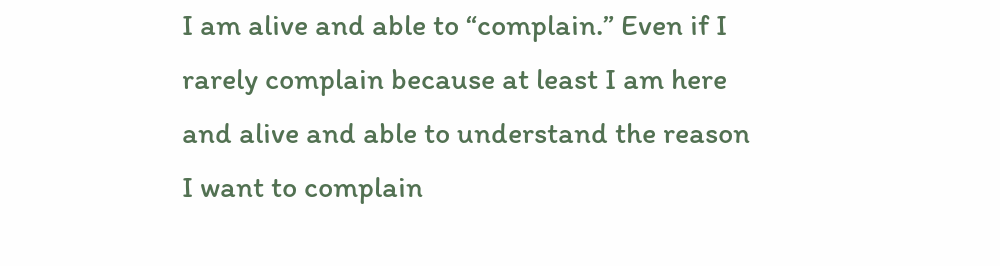I am alive and able to “complain.” Even if I rarely complain because at least I am here and alive and able to understand the reason I want to complain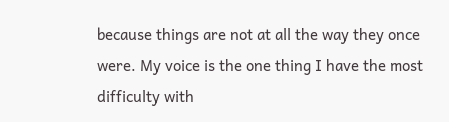because things are not at all the way they once were. My voice is the one thing I have the most difficulty with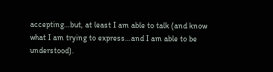accepting…but, at least I am able to talk (and know what I am trying to express…and I am able to be understood).